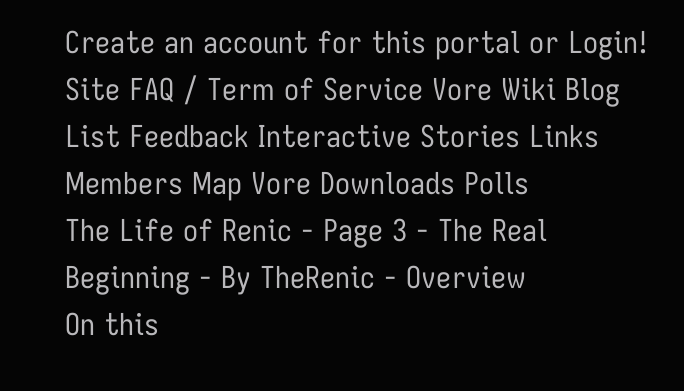Create an account for this portal or Login!
Site FAQ / Term of Service Vore Wiki Blog List Feedback Interactive Stories Links Members Map Vore Downloads Polls
The Life of Renic - Page 3 - The Real Beginning - By TheRenic - Overview
On this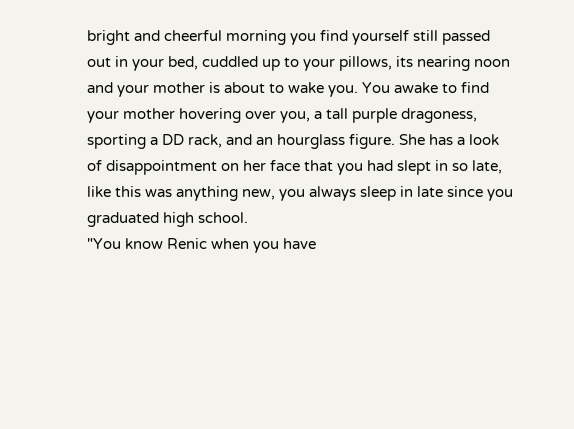bright and cheerful morning you find yourself still passed out in your bed, cuddled up to your pillows, its nearing noon and your mother is about to wake you. You awake to find your mother hovering over you, a tall purple dragoness, sporting a DD rack, and an hourglass figure. She has a look of disappointment on her face that you had slept in so late, like this was anything new, you always sleep in late since you graduated high school.
"You know Renic when you have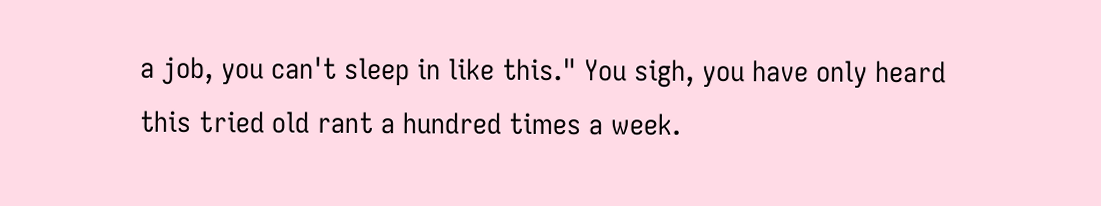a job, you can't sleep in like this." You sigh, you have only heard this tried old rant a hundred times a week.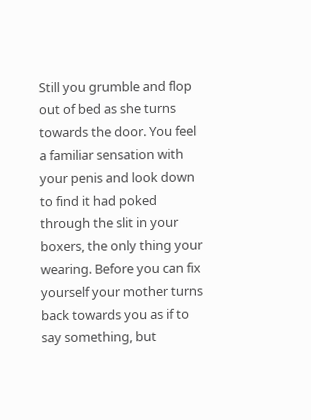Still you grumble and flop out of bed as she turns towards the door. You feel a familiar sensation with your penis and look down to find it had poked through the slit in your boxers, the only thing your wearing. Before you can fix yourself your mother turns back towards you as if to say something, but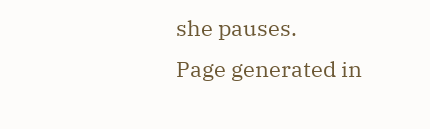she pauses.
Page generated in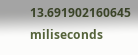13.691902160645 miliseconds